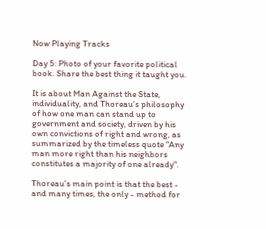Now Playing Tracks

Day 5: Photo of your favorite political book. Share the best thing it taught you.

It is about Man Against the State, individuality, and Thoreau’s philosophy of how one man can stand up to government and society, driven by his own convictions of right and wrong, as summarized by the timeless quote "Any man more right than his neighbors constitutes a majority of one already".

Thoreau’s main point is that the best - and many times, the only - method for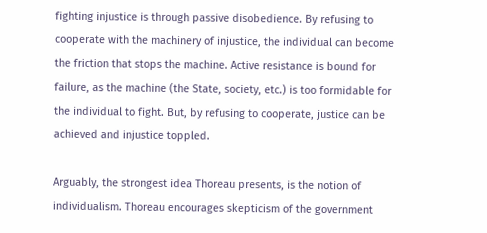fighting injustice is through passive disobedience. By refusing to cooperate with the machinery of injustice, the individual can become the friction that stops the machine. Active resistance is bound for failure, as the machine (the State, society, etc.) is too formidable for the individual to fight. But, by refusing to cooperate, justice can be achieved and injustice toppled.

Arguably, the strongest idea Thoreau presents, is the notion of individualism. Thoreau encourages skepticism of the government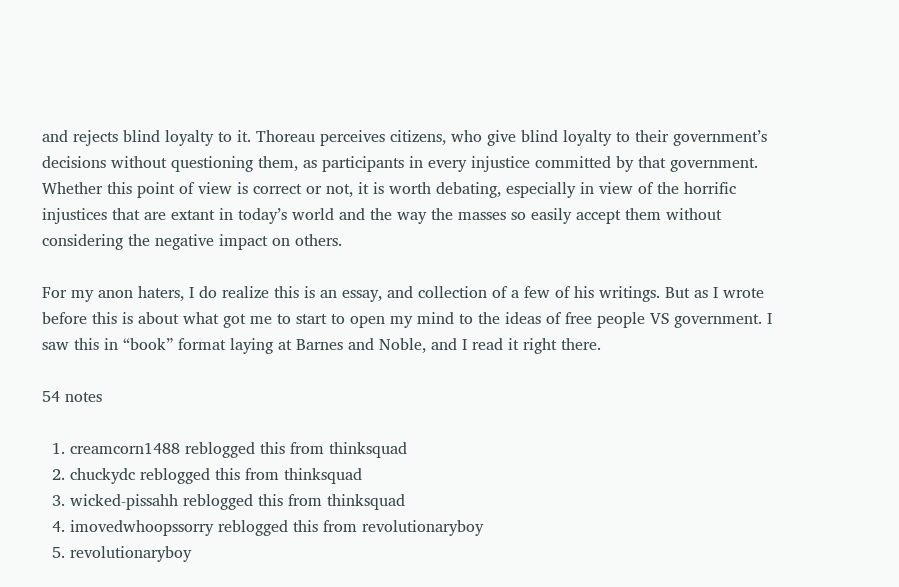and rejects blind loyalty to it. Thoreau perceives citizens, who give blind loyalty to their government’s decisions without questioning them, as participants in every injustice committed by that government. Whether this point of view is correct or not, it is worth debating, especially in view of the horrific injustices that are extant in today’s world and the way the masses so easily accept them without considering the negative impact on others.

For my anon haters, I do realize this is an essay, and collection of a few of his writings. But as I wrote before this is about what got me to start to open my mind to the ideas of free people VS government. I saw this in “book” format laying at Barnes and Noble, and I read it right there.

54 notes

  1. creamcorn1488 reblogged this from thinksquad
  2. chuckydc reblogged this from thinksquad
  3. wicked-pissahh reblogged this from thinksquad
  4. imovedwhoopssorry reblogged this from revolutionaryboy
  5. revolutionaryboy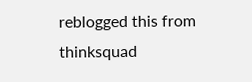reblogged this from thinksquad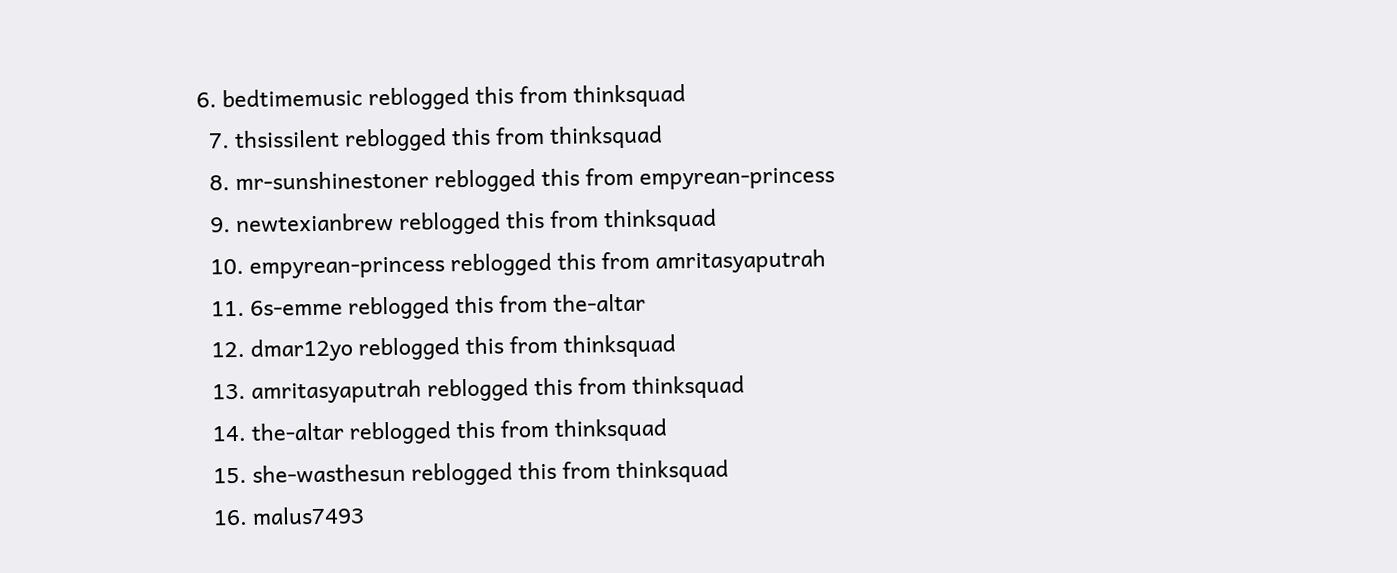6. bedtimemusic reblogged this from thinksquad
  7. thsissilent reblogged this from thinksquad
  8. mr-sunshinestoner reblogged this from empyrean-princess
  9. newtexianbrew reblogged this from thinksquad
  10. empyrean-princess reblogged this from amritasyaputrah
  11. 6s-emme reblogged this from the-altar
  12. dmar12yo reblogged this from thinksquad
  13. amritasyaputrah reblogged this from thinksquad
  14. the-altar reblogged this from thinksquad
  15. she-wasthesun reblogged this from thinksquad
  16. malus7493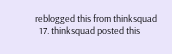reblogged this from thinksquad
  17. thinksquad posted this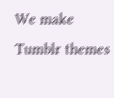We make Tumblr themes